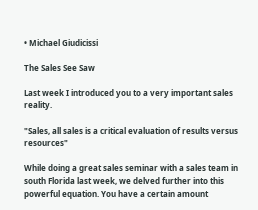• Michael Giudicissi

The Sales See Saw

Last week I introduced you to a very important sales reality.

"Sales, all sales is a critical evaluation of results versus resources"

While doing a great sales seminar with a sales team in south Florida last week, we delved further into this powerful equation. You have a certain amount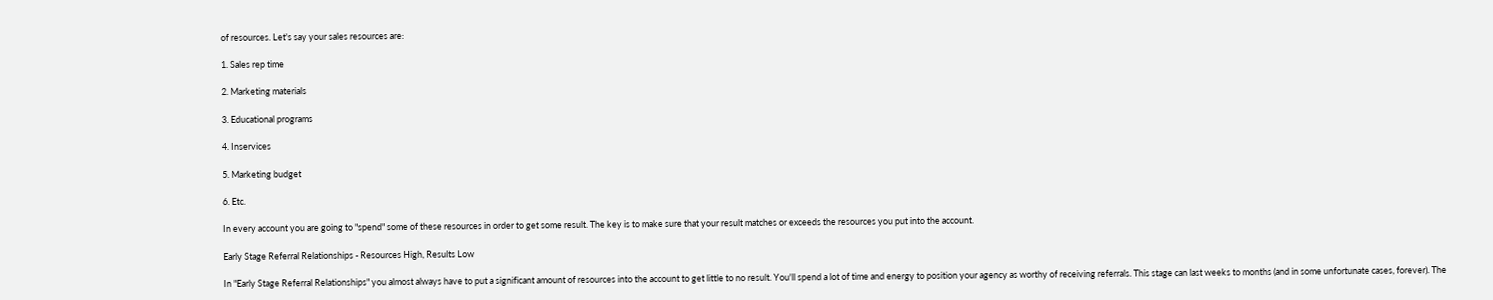of resources. Let's say your sales resources are:

1. Sales rep time

2. Marketing materials

3. Educational programs

4. Inservices

5. Marketing budget

6. Etc.

In every account you are going to "spend" some of these resources in order to get some result. The key is to make sure that your result matches or exceeds the resources you put into the account.

Early Stage Referral Relationships - Resources High, Results Low

In "Early Stage Referral Relationships" you almost always have to put a significant amount of resources into the account to get little to no result. You'll spend a lot of time and energy to position your agency as worthy of receiving referrals. This stage can last weeks to months (and in some unfortunate cases, forever). The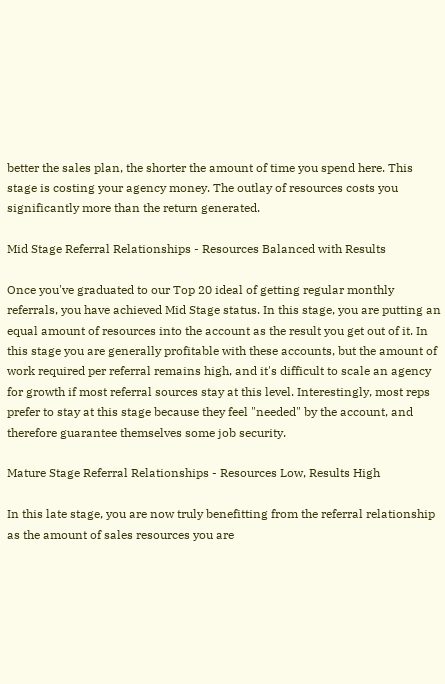better the sales plan, the shorter the amount of time you spend here. This stage is costing your agency money. The outlay of resources costs you significantly more than the return generated.

Mid Stage Referral Relationships - Resources Balanced with Results

Once you've graduated to our Top 20 ideal of getting regular monthly referrals, you have achieved Mid Stage status. In this stage, you are putting an equal amount of resources into the account as the result you get out of it. In this stage you are generally profitable with these accounts, but the amount of work required per referral remains high, and it's difficult to scale an agency for growth if most referral sources stay at this level. Interestingly, most reps prefer to stay at this stage because they feel "needed" by the account, and therefore guarantee themselves some job security.

Mature Stage Referral Relationships - Resources Low, Results High

In this late stage, you are now truly benefitting from the referral relationship as the amount of sales resources you are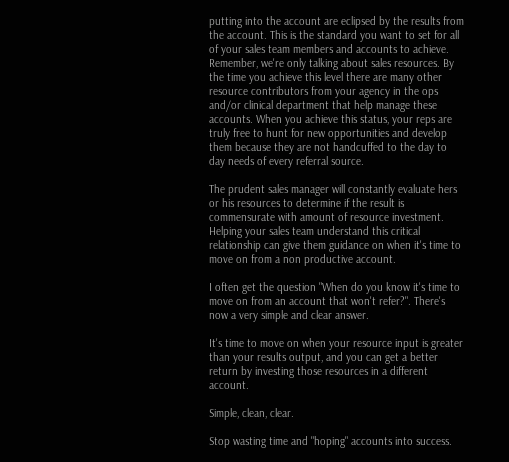putting into the account are eclipsed by the results from the account. This is the standard you want to set for all of your sales team members and accounts to achieve. Remember, we're only talking about sales resources. By the time you achieve this level there are many other resource contributors from your agency in the ops and/or clinical department that help manage these accounts. When you achieve this status, your reps are truly free to hunt for new opportunities and develop them because they are not handcuffed to the day to day needs of every referral source.

The prudent sales manager will constantly evaluate hers or his resources to determine if the result is commensurate with amount of resource investment. Helping your sales team understand this critical relationship can give them guidance on when it's time to move on from a non productive account.

I often get the question "When do you know it's time to move on from an account that won't refer?". There's now a very simple and clear answer.

It's time to move on when your resource input is greater than your results output, and you can get a better return by investing those resources in a different account.

Simple, clean, clear.

Stop wasting time and "hoping" accounts into success.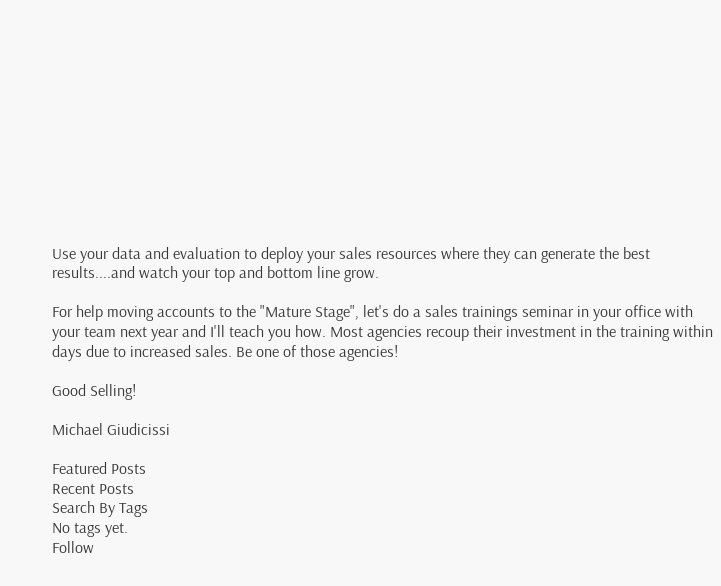Use your data and evaluation to deploy your sales resources where they can generate the best results....and watch your top and bottom line grow.

For help moving accounts to the "Mature Stage", let's do a sales trainings seminar in your office with your team next year and I'll teach you how. Most agencies recoup their investment in the training within days due to increased sales. Be one of those agencies!

Good Selling!

Michael Giudicissi

Featured Posts
Recent Posts
Search By Tags
No tags yet.
Follow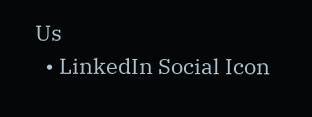Us
  • LinkedIn Social Icon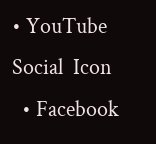• YouTube Social  Icon
  • Facebook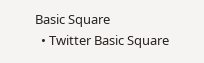Basic Square
  • Twitter Basic Square